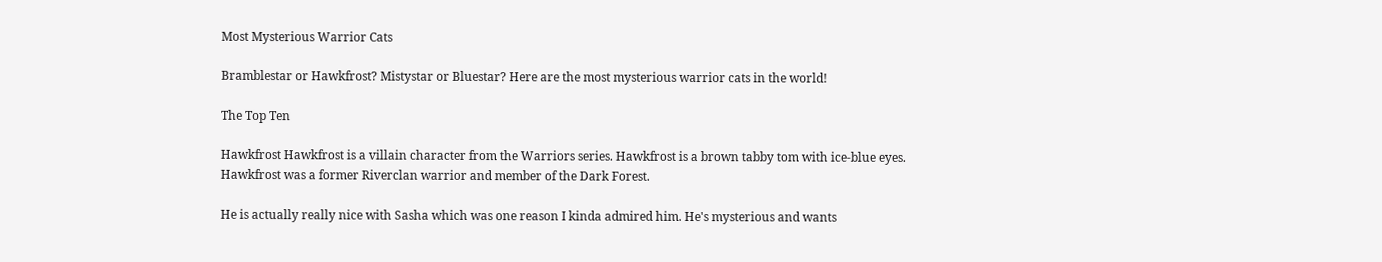Most Mysterious Warrior Cats

Bramblestar or Hawkfrost? Mistystar or Bluestar? Here are the most mysterious warrior cats in the world!

The Top Ten

Hawkfrost Hawkfrost is a villain character from the Warriors series. Hawkfrost is a brown tabby tom with ice-blue eyes. Hawkfrost was a former Riverclan warrior and member of the Dark Forest.

He is actually really nice with Sasha which was one reason I kinda admired him. He's mysterious and wants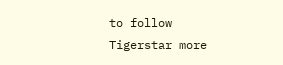to follow Tigerstar more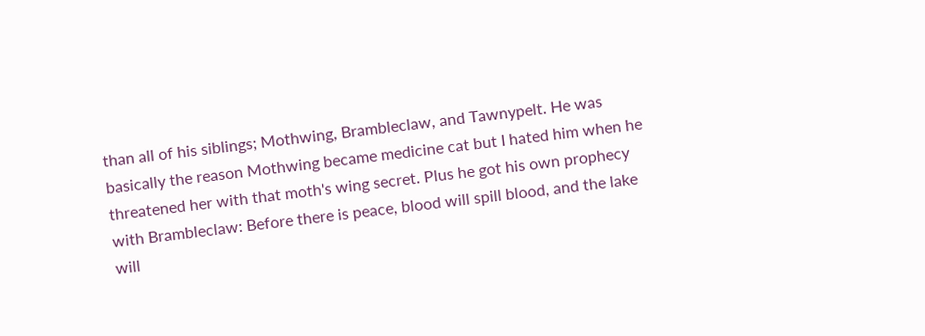than all of his siblings; Mothwing, Brambleclaw, and Tawnypelt. He was basically the reason Mothwing became medicine cat but I hated him when he threatened her with that moth's wing secret. Plus he got his own prophecy with Brambleclaw: Before there is peace, blood will spill blood, and the lake will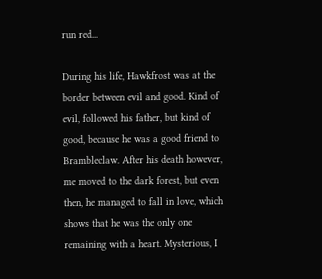run red...

During his life, Hawkfrost was at the border between evil and good. Kind of evil, followed his father, but kind of good, because he was a good friend to Brambleclaw. After his death however, me moved to the dark forest, but even then, he managed to fall in love, which shows that he was the only one remaining with a heart. Mysterious, I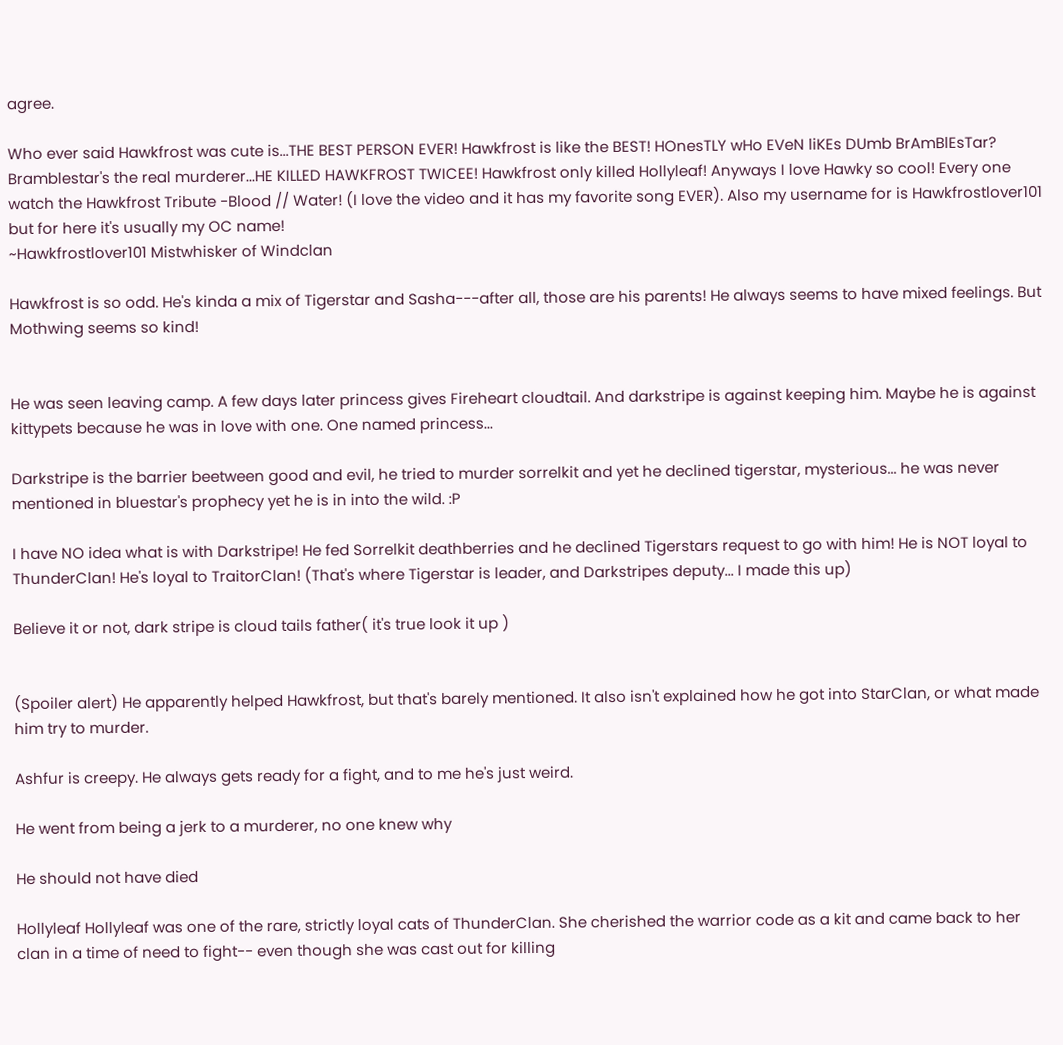agree.

Who ever said Hawkfrost was cute is...THE BEST PERSON EVER! Hawkfrost is like the BEST! HOnesTLY wHo EVeN liKEs DUmb BrAmBlEsTar? Bramblestar's the real murderer...HE KILLED HAWKFROST TWICEE! Hawkfrost only killed Hollyleaf! Anyways I love Hawky so cool! Every one watch the Hawkfrost Tribute -Blood // Water! (I love the video and it has my favorite song EVER). Also my username for is Hawkfrostlover101 but for here it's usually my OC name!
~Hawkfrostlover101 Mistwhisker of Windclan

Hawkfrost is so odd. He's kinda a mix of Tigerstar and Sasha---after all, those are his parents! He always seems to have mixed feelings. But Mothwing seems so kind!


He was seen leaving camp. A few days later princess gives Fireheart cloudtail. And darkstripe is against keeping him. Maybe he is against kittypets because he was in love with one. One named princess...

Darkstripe is the barrier beetween good and evil, he tried to murder sorrelkit and yet he declined tigerstar, mysterious... he was never mentioned in bluestar's prophecy yet he is in into the wild. :P

I have NO idea what is with Darkstripe! He fed Sorrelkit deathberries and he declined Tigerstars request to go with him! He is NOT loyal to ThunderClan! He's loyal to TraitorClan! (That's where Tigerstar is leader, and Darkstripes deputy... I made this up)

Believe it or not, dark stripe is cloud tails father( it's true look it up )


(Spoiler alert) He apparently helped Hawkfrost, but that's barely mentioned. It also isn't explained how he got into StarClan, or what made him try to murder.

Ashfur is creepy. He always gets ready for a fight, and to me he's just weird.

He went from being a jerk to a murderer, no one knew why

He should not have died

Hollyleaf Hollyleaf was one of the rare, strictly loyal cats of ThunderClan. She cherished the warrior code as a kit and came back to her clan in a time of need to fight-- even though she was cast out for killing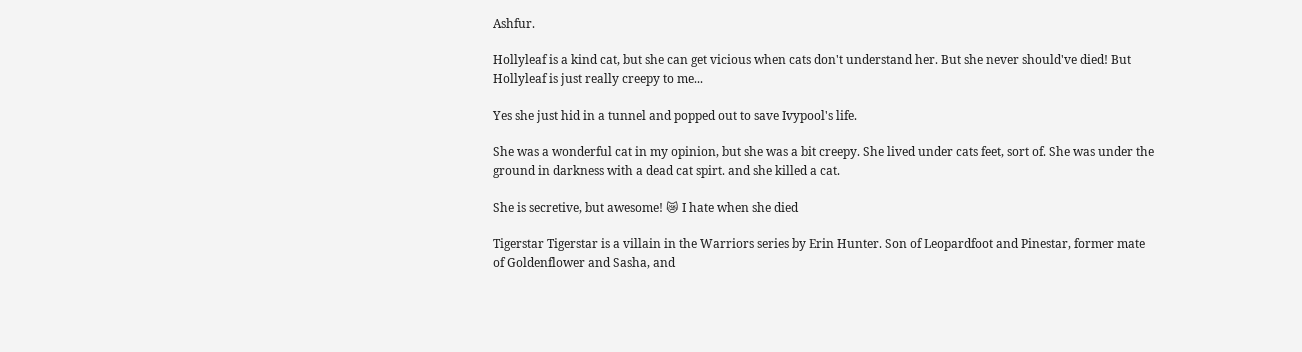Ashfur.

Hollyleaf is a kind cat, but she can get vicious when cats don't understand her. But she never should've died! But Hollyleaf is just really creepy to me...

Yes she just hid in a tunnel and popped out to save Ivypool's life.

She was a wonderful cat in my opinion, but she was a bit creepy. She lived under cats feet, sort of. She was under the ground in darkness with a dead cat spirt. and she killed a cat.

She is secretive, but awesome! 😿 I hate when she died

Tigerstar Tigerstar is a villain in the Warriors series by Erin Hunter. Son of Leopardfoot and Pinestar, former mate of Goldenflower and Sasha, and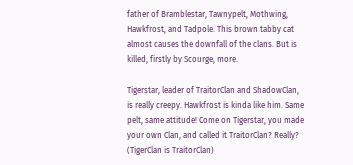father of Bramblestar, Tawnypelt, Mothwing, Hawkfrost, and Tadpole. This brown tabby cat almost causes the downfall of the clans. But is killed, firstly by Scourge, more.

Tigerstar, leader of TraitorClan and ShadowClan, is really creepy. Hawkfrost is kinda like him. Same pelt, same attitude! Come on Tigerstar, you made your own Clan, and called it TraitorClan? Really? (TigerClan is TraitorClan)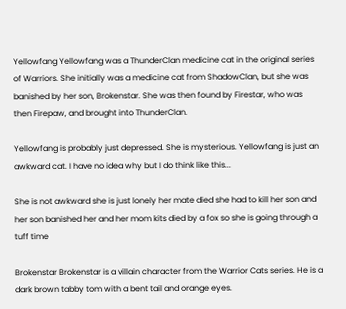Yellowfang Yellowfang was a ThunderClan medicine cat in the original series of Warriors. She initially was a medicine cat from ShadowClan, but she was banished by her son, Brokenstar. She was then found by Firestar, who was then Firepaw, and brought into ThunderClan.

Yellowfang is probably just depressed. She is mysterious. Yellowfang is just an awkward cat. I have no idea why but I do think like this...

She is not awkward she is just lonely her mate died she had to kill her son and her son banished her and her mom kits died by a fox so she is going through a tuff time

Brokenstar Brokenstar is a villain character from the Warrior Cats series. He is a dark brown tabby tom with a bent tail and orange eyes.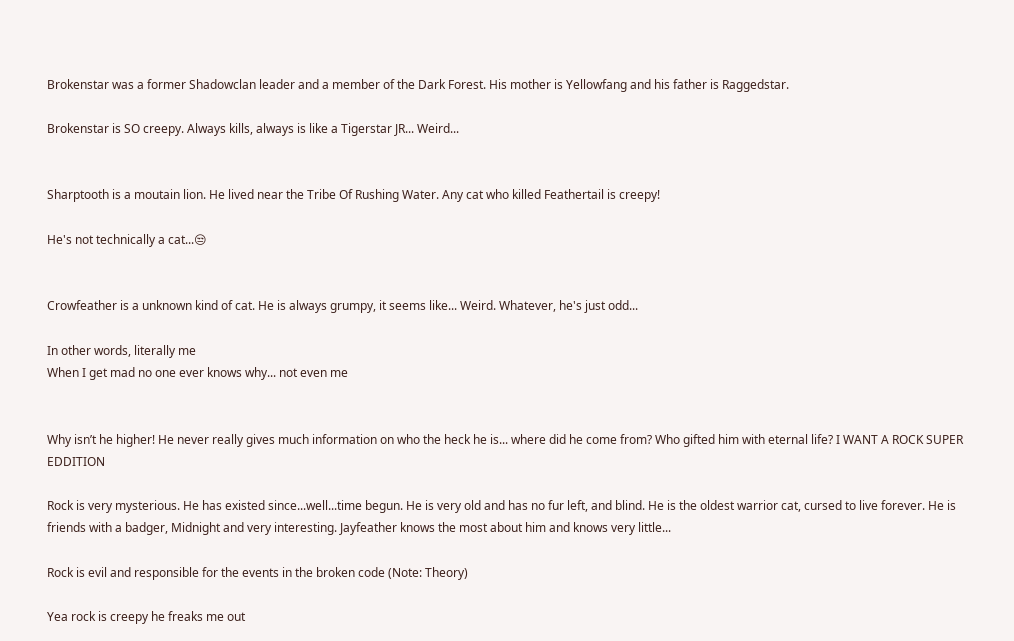Brokenstar was a former Shadowclan leader and a member of the Dark Forest. His mother is Yellowfang and his father is Raggedstar.

Brokenstar is SO creepy. Always kills, always is like a Tigerstar JR... Weird...


Sharptooth is a moutain lion. He lived near the Tribe Of Rushing Water. Any cat who killed Feathertail is creepy!

He's not technically a cat...😒


Crowfeather is a unknown kind of cat. He is always grumpy, it seems like... Weird. Whatever, he's just odd...

In other words, literally me
When I get mad no one ever knows why... not even me


Why isn’t he higher! He never really gives much information on who the heck he is... where did he come from? Who gifted him with eternal life? I WANT A ROCK SUPER EDDITION

Rock is very mysterious. He has existed since...well...time begun. He is very old and has no fur left, and blind. He is the oldest warrior cat, cursed to live forever. He is friends with a badger, Midnight and very interesting. Jayfeather knows the most about him and knows very little...

Rock is evil and responsible for the events in the broken code (Note: Theory)

Yea rock is creepy he freaks me out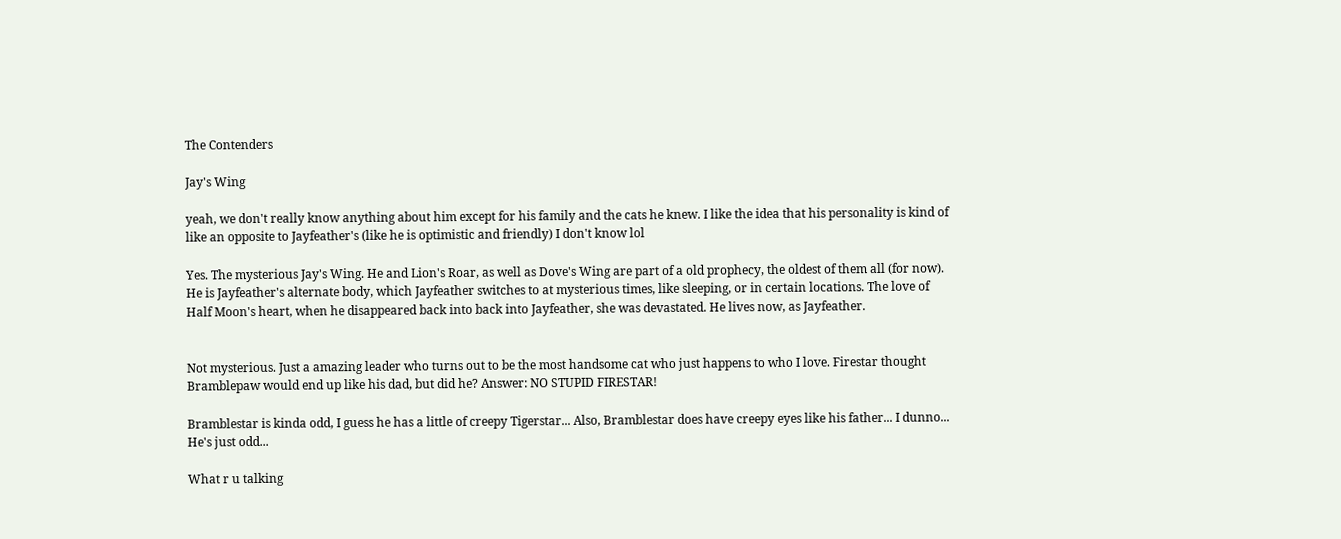The Contenders

Jay's Wing

yeah, we don't really know anything about him except for his family and the cats he knew. I like the idea that his personality is kind of like an opposite to Jayfeather's (like he is optimistic and friendly) I don't know lol

Yes. The mysterious Jay's Wing. He and Lion's Roar, as well as Dove's Wing are part of a old prophecy, the oldest of them all (for now). He is Jayfeather's alternate body, which Jayfeather switches to at mysterious times, like sleeping, or in certain locations. The love of Half Moon's heart, when he disappeared back into back into Jayfeather, she was devastated. He lives now, as Jayfeather.


Not mysterious. Just a amazing leader who turns out to be the most handsome cat who just happens to who I love. Firestar thought Bramblepaw would end up like his dad, but did he? Answer: NO STUPID FIRESTAR!

Bramblestar is kinda odd, I guess he has a little of creepy Tigerstar... Also, Bramblestar does have creepy eyes like his father... I dunno... He's just odd...

What r u talking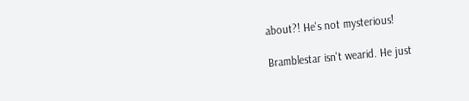about?! He's not mysterious!

Bramblestar isn't wearid. He just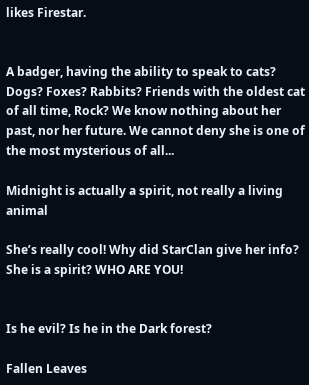likes Firestar.


A badger, having the ability to speak to cats? Dogs? Foxes? Rabbits? Friends with the oldest cat of all time, Rock? We know nothing about her past, nor her future. We cannot deny she is one of the most mysterious of all...

Midnight is actually a spirit, not really a living animal

She’s really cool! Why did StarClan give her info? She is a spirit? WHO ARE YOU!


Is he evil? Is he in the Dark forest?

Fallen Leaves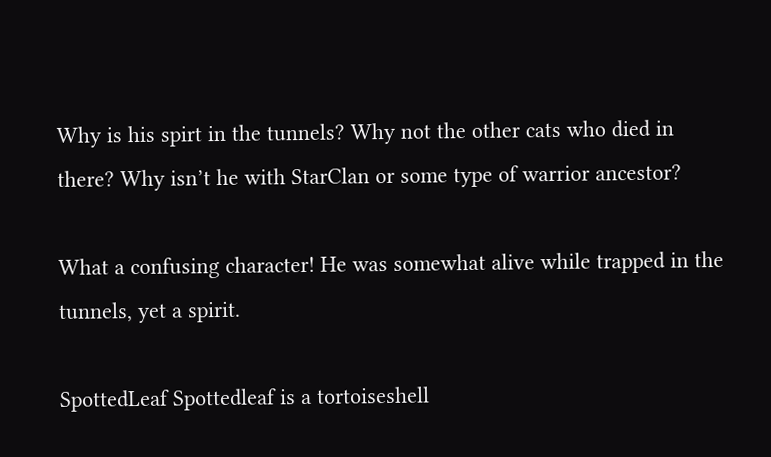Why is his spirt in the tunnels? Why not the other cats who died in there? Why isn’t he with StarClan or some type of warrior ancestor?

What a confusing character! He was somewhat alive while trapped in the tunnels, yet a spirit.

SpottedLeaf Spottedleaf is a tortoiseshell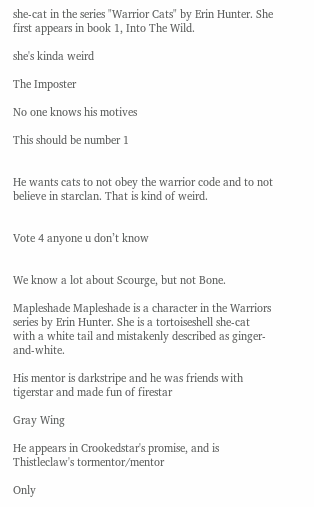she-cat in the series "Warrior Cats" by Erin Hunter. She first appears in book 1, Into The Wild.

she's kinda weird

The Imposter

No one knows his motives

This should be number 1


He wants cats to not obey the warrior code and to not believe in starclan. That is kind of weird.


Vote 4 anyone u don’t know


We know a lot about Scourge, but not Bone.

Mapleshade Mapleshade is a character in the Warriors series by Erin Hunter. She is a tortoiseshell she-cat with a white tail and mistakenly described as ginger-and-white.

His mentor is darkstripe and he was friends with tigerstar and made fun of firestar

Gray Wing

He appears in Crookedstar's promise, and is Thistleclaw's tormentor/mentor

Only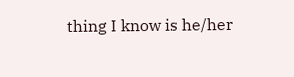thing I know is he/her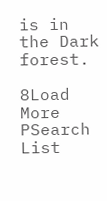is in the Dark forest.

8Load More
PSearch List